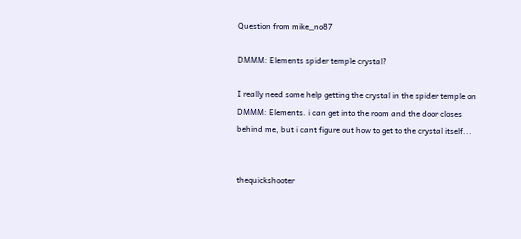Question from mike_no87

DMMM: Elements spider temple crystal?

I really need some help getting the crystal in the spider temple on DMMM: Elements. i can get into the room and the door closes behind me, but i cant figure out how to get to the crystal itself...


thequickshooter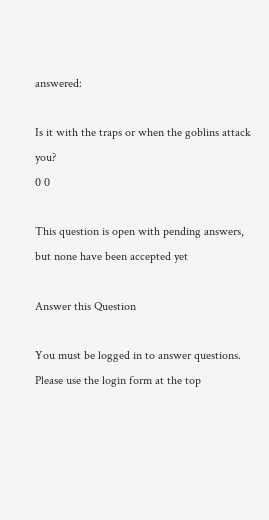answered:

Is it with the traps or when the goblins attack you?
0 0

This question is open with pending answers, but none have been accepted yet

Answer this Question

You must be logged in to answer questions. Please use the login form at the top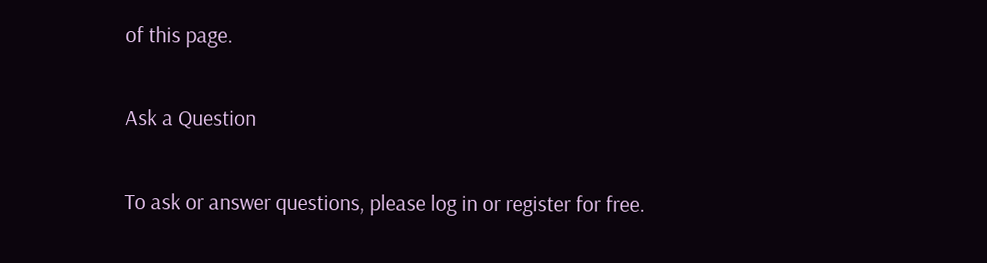of this page.

Ask a Question

To ask or answer questions, please log in or register for free.